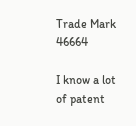Trade Mark 46664

I know a lot of patent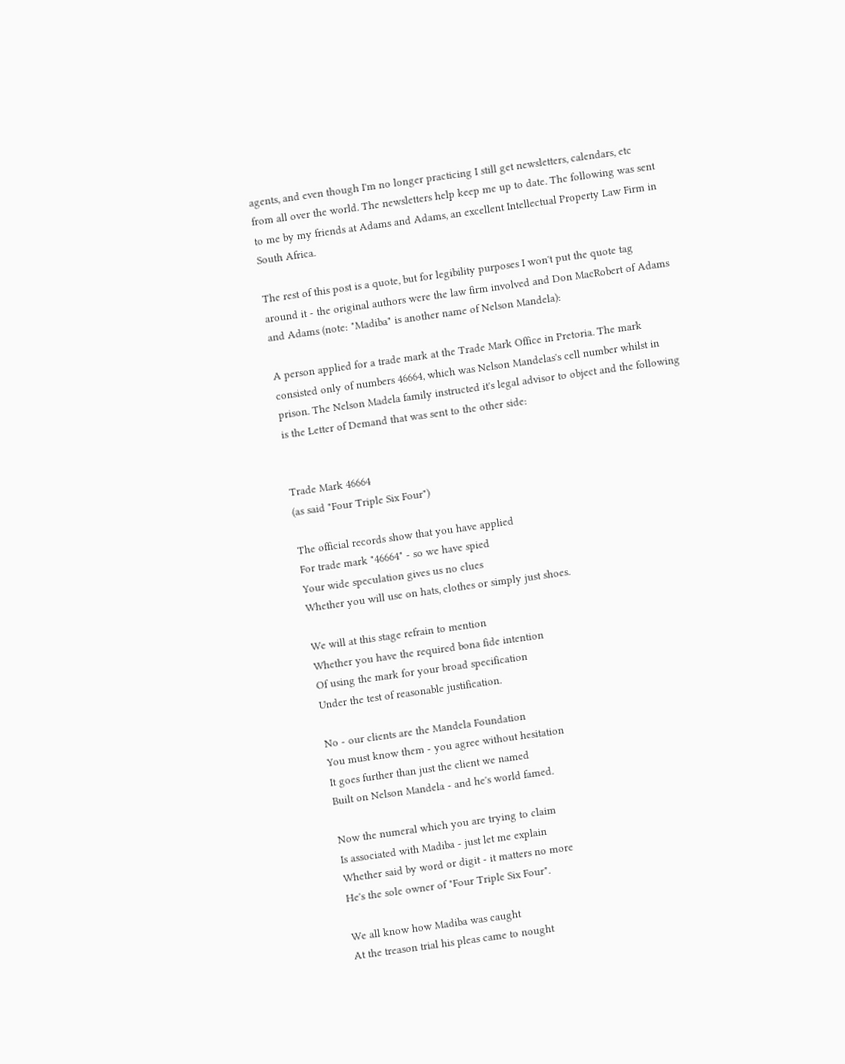agents, and even though I'm no longer practicing I still get newsletters, calendars, etc from all over the world. The newsletters help keep me up to date. The following was sent to me by my friends at Adams and Adams, an excellent Intellectual Property Law Firm in South Africa.

The rest of this post is a quote, but for legibility purposes I won't put the quote tag around it - the original authors were the law firm involved and Don MacRobert of Adams and Adams (note: "Madiba" is another name of Nelson Mandela):

A person applied for a trade mark at the Trade Mark Office in Pretoria. The mark consisted only of numbers 46664, which was Nelson Mandelas's cell number whilst in prison. The Nelson Madela family instructed it's legal advisor to object and the following is the Letter of Demand that was sent to the other side:


Trade Mark 46664
(as said "Four Triple Six Four")

The official records show that you have applied
For trade mark "46664" - so we have spied
Your wide speculation gives us no clues
Whether you will use on hats, clothes or simply just shoes.

We will at this stage refrain to mention
Whether you have the required bona fide intention
Of using the mark for your broad specification
Under the test of reasonable justification.

No - our clients are the Mandela Foundation
You must know them - you agree without hesitation
It goes further than just the client we named
Built on Nelson Mandela - and he's world famed.

Now the numeral which you are trying to claim
Is associated with Madiba - just let me explain
Whether said by word or digit - it matters no more
He's the sole owner of "Four Triple Six Four".

We all know how Madiba was caught
At the treason trial his pleas came to nought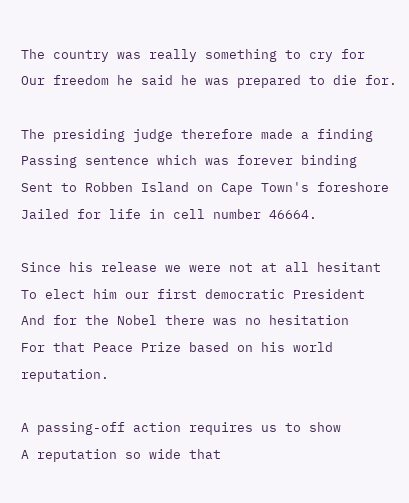The country was really something to cry for
Our freedom he said he was prepared to die for.

The presiding judge therefore made a finding
Passing sentence which was forever binding
Sent to Robben Island on Cape Town's foreshore
Jailed for life in cell number 46664.

Since his release we were not at all hesitant
To elect him our first democratic President
And for the Nobel there was no hesitation
For that Peace Prize based on his world reputation.

A passing-off action requires us to show
A reputation so wide that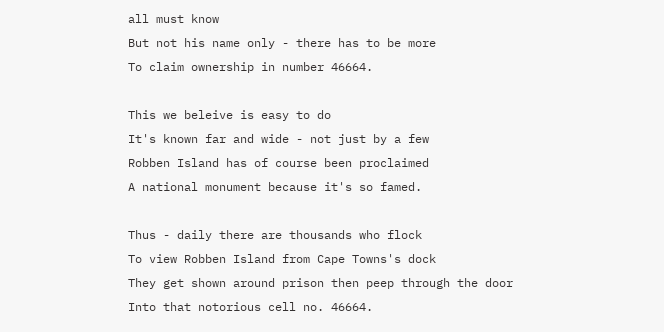all must know
But not his name only - there has to be more
To claim ownership in number 46664.

This we beleive is easy to do
It's known far and wide - not just by a few
Robben Island has of course been proclaimed
A national monument because it's so famed.

Thus - daily there are thousands who flock
To view Robben Island from Cape Towns's dock
They get shown around prison then peep through the door
Into that notorious cell no. 46664.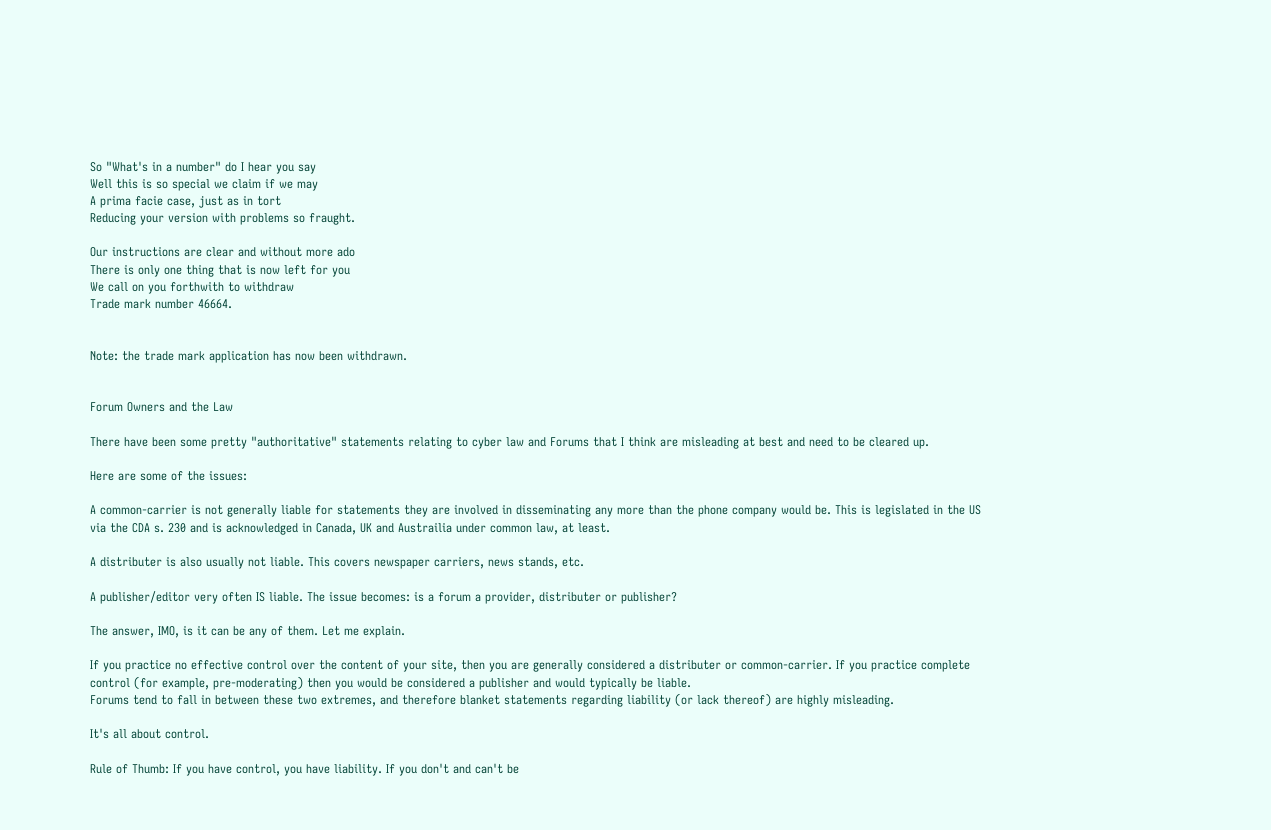So "What's in a number" do I hear you say
Well this is so special we claim if we may
A prima facie case, just as in tort
Reducing your version with problems so fraught.

Our instructions are clear and without more ado
There is only one thing that is now left for you
We call on you forthwith to withdraw
Trade mark number 46664.


Note: the trade mark application has now been withdrawn.


Forum Owners and the Law

There have been some pretty "authoritative" statements relating to cyber law and Forums that I think are misleading at best and need to be cleared up.

Here are some of the issues:

A common-carrier is not generally liable for statements they are involved in disseminating any more than the phone company would be. This is legislated in the US via the CDA s. 230 and is acknowledged in Canada, UK and Austrailia under common law, at least.

A distributer is also usually not liable. This covers newspaper carriers, news stands, etc.

A publisher/editor very often IS liable. The issue becomes: is a forum a provider, distributer or publisher?

The answer, IMO, is it can be any of them. Let me explain.

If you practice no effective control over the content of your site, then you are generally considered a distributer or common-carrier. If you practice complete control (for example, pre-moderating) then you would be considered a publisher and would typically be liable.
Forums tend to fall in between these two extremes, and therefore blanket statements regarding liability (or lack thereof) are highly misleading.

It's all about control.

Rule of Thumb: If you have control, you have liability. If you don't and can't be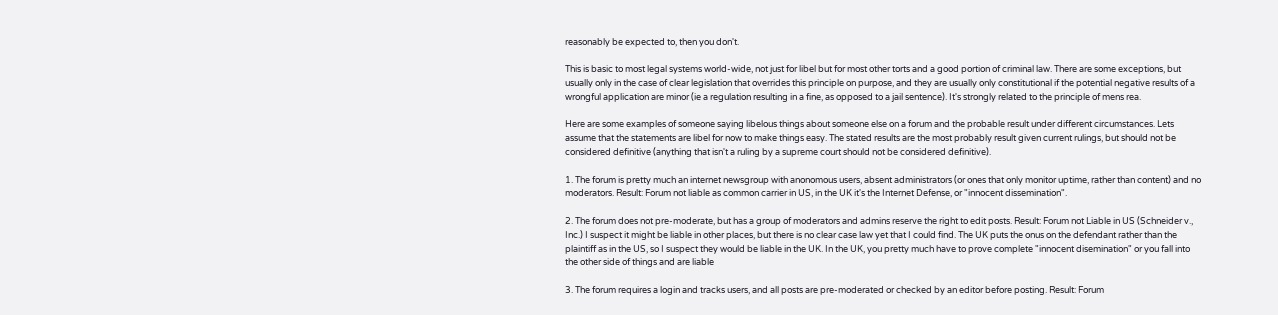reasonably be expected to, then you don't.

This is basic to most legal systems world-wide, not just for libel but for most other torts and a good portion of criminal law. There are some exceptions, but usually only in the case of clear legislation that overrides this principle on purpose, and they are usually only constitutional if the potential negative results of a wrongful application are minor (ie a regulation resulting in a fine, as opposed to a jail sentence). It's strongly related to the principle of mens rea.

Here are some examples of someone saying libelous things about someone else on a forum and the probable result under different circumstances. Lets assume that the statements are libel for now to make things easy. The stated results are the most probably result given current rulings, but should not be considered definitive (anything that isn't a ruling by a supreme court should not be considered definitive).

1. The forum is pretty much an internet newsgroup with anonomous users, absent administrators (or ones that only monitor uptime, rather than content) and no moderators. Result: Forum not liable as common carrier in US, in the UK it's the Internet Defense, or "innocent dissemination".

2. The forum does not pre-moderate, but has a group of moderators and admins reserve the right to edit posts. Result: Forum not Liable in US (Schneider v., Inc.) I suspect it might be liable in other places, but there is no clear case law yet that I could find. The UK puts the onus on the defendant rather than the plaintiff as in the US, so I suspect they would be liable in the UK. In the UK, you pretty much have to prove complete "innocent disemination" or you fall into the other side of things and are liable

3. The forum requires a login and tracks users, and all posts are pre-moderated or checked by an editor before posting. Result: Forum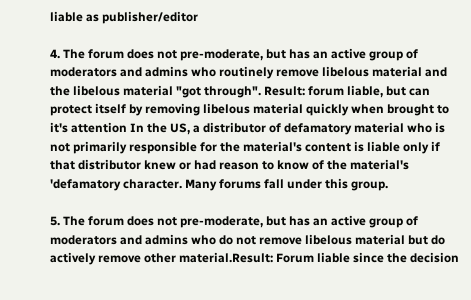liable as publisher/editor

4. The forum does not pre-moderate, but has an active group of moderators and admins who routinely remove libelous material and the libelous material "got through". Result: forum liable, but can protect itself by removing libelous material quickly when brought to it's attention In the US, a distributor of defamatory material who is not primarily responsible for the material's content is liable only if that distributor knew or had reason to know of the material's 'defamatory character. Many forums fall under this group.

5. The forum does not pre-moderate, but has an active group of moderators and admins who do not remove libelous material but do actively remove other material.Result: Forum liable since the decision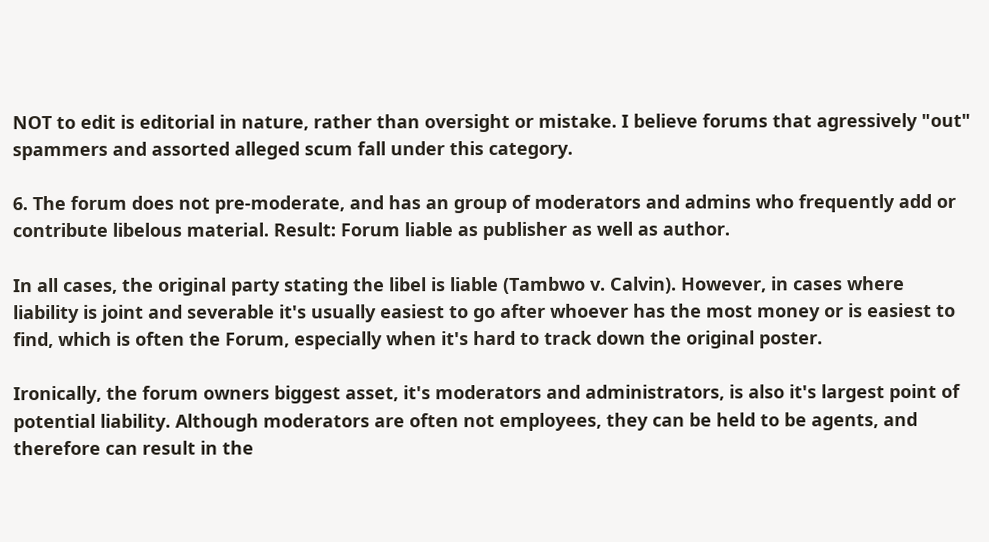NOT to edit is editorial in nature, rather than oversight or mistake. I believe forums that agressively "out" spammers and assorted alleged scum fall under this category.

6. The forum does not pre-moderate, and has an group of moderators and admins who frequently add or contribute libelous material. Result: Forum liable as publisher as well as author.

In all cases, the original party stating the libel is liable (Tambwo v. Calvin). However, in cases where liability is joint and severable it's usually easiest to go after whoever has the most money or is easiest to find, which is often the Forum, especially when it's hard to track down the original poster.

Ironically, the forum owners biggest asset, it's moderators and administrators, is also it's largest point of potential liability. Although moderators are often not employees, they can be held to be agents, and therefore can result in the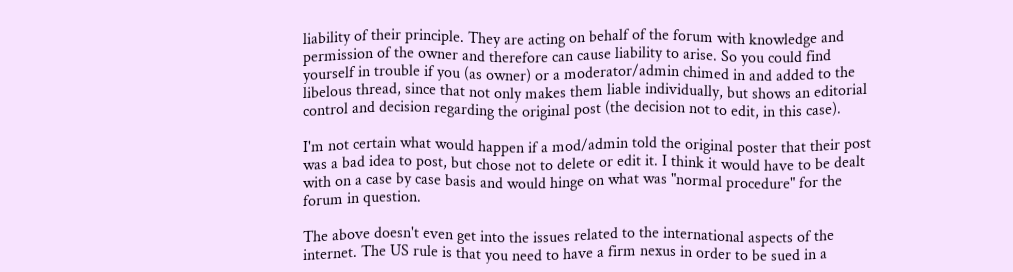liability of their principle. They are acting on behalf of the forum with knowledge and permission of the owner and therefore can cause liability to arise. So you could find yourself in trouble if you (as owner) or a moderator/admin chimed in and added to the libelous thread, since that not only makes them liable individually, but shows an editorial control and decision regarding the original post (the decision not to edit, in this case).

I'm not certain what would happen if a mod/admin told the original poster that their post was a bad idea to post, but chose not to delete or edit it. I think it would have to be dealt with on a case by case basis and would hinge on what was "normal procedure" for the forum in question.

The above doesn't even get into the issues related to the international aspects of the internet. The US rule is that you need to have a firm nexus in order to be sued in a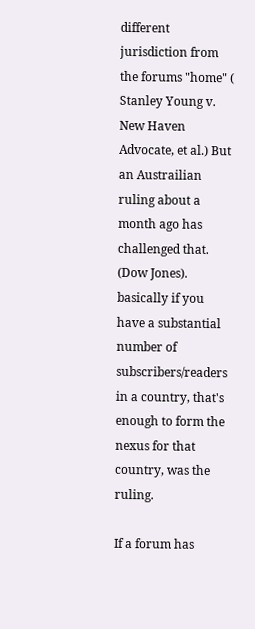different jurisdiction from the forums "home" ( Stanley Young v. New Haven Advocate, et al.) But an Austrailian ruling about a month ago has challenged that. (Dow Jones). basically if you have a substantial number of subscribers/readers in a country, that's enough to form the nexus for that country, was the ruling.

If a forum has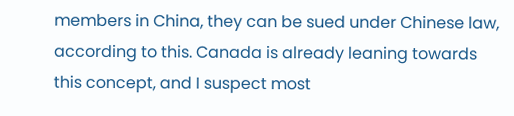members in China, they can be sued under Chinese law, according to this. Canada is already leaning towards this concept, and I suspect most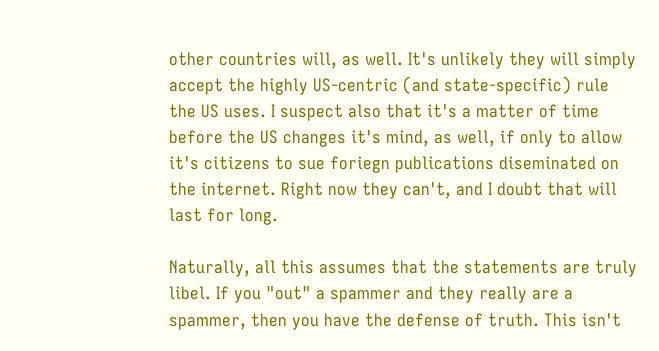other countries will, as well. It's unlikely they will simply accept the highly US-centric (and state-specific) rule the US uses. I suspect also that it's a matter of time before the US changes it's mind, as well, if only to allow it's citizens to sue foriegn publications diseminated on the internet. Right now they can't, and I doubt that will last for long.

Naturally, all this assumes that the statements are truly libel. If you "out" a spammer and they really are a spammer, then you have the defense of truth. This isn't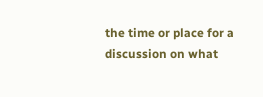the time or place for a discussion on what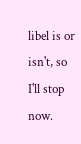libel is or isn't, so I'll stop now.